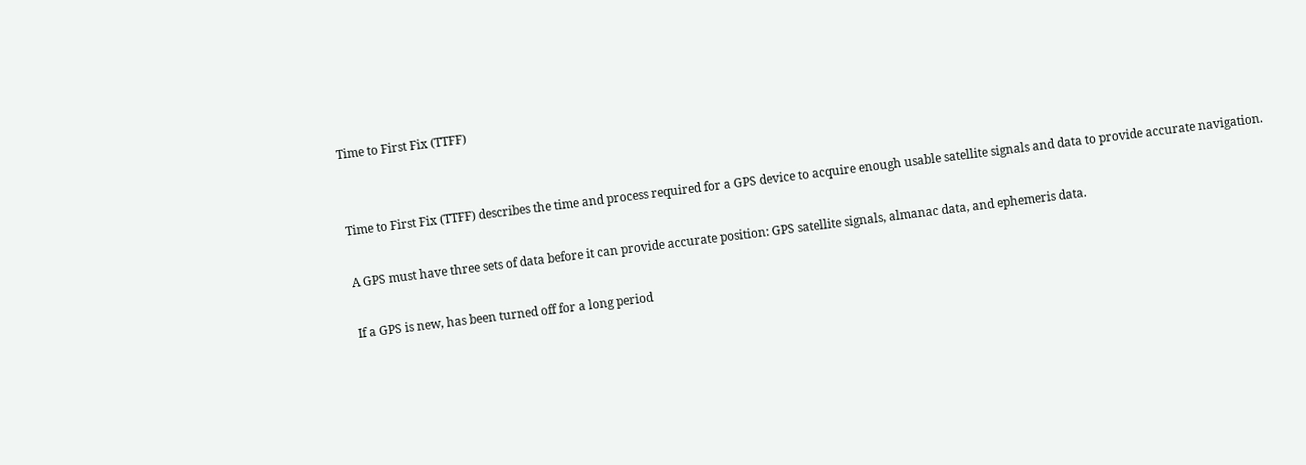Time to First Fix (TTFF)


Time to First Fix (TTFF) describes the time and process required for a GPS device to acquire enough usable satellite signals and data to provide accurate navigation.

A GPS must have three sets of data before it can provide accurate position: GPS satellite signals, almanac data, and ephemeris data.

If a GPS is new, has been turned off for a long period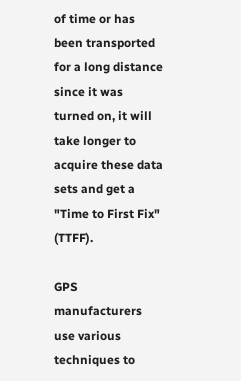of time or has been transported for a long distance since it was turned on, it will take longer to acquire these data sets and get a "Time to First Fix" (TTFF).

GPS manufacturers use various techniques to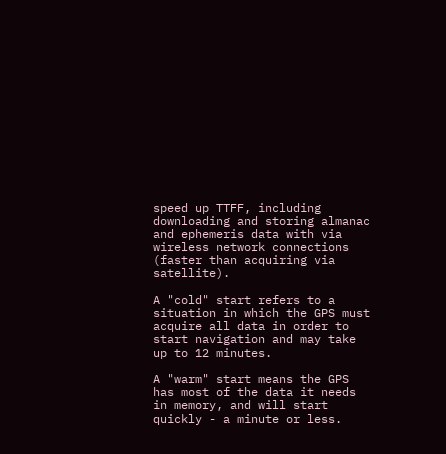speed up TTFF, including downloading and storing almanac and ephemeris data with via wireless network connections (faster than acquiring via satellite).

A "cold" start refers to a situation in which the GPS must acquire all data in order to start navigation and may take up to 12 minutes.

A "warm" start means the GPS has most of the data it needs in memory, and will start quickly - a minute or less.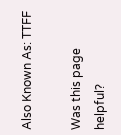Also Known As: TTFF

Was this page helpful?